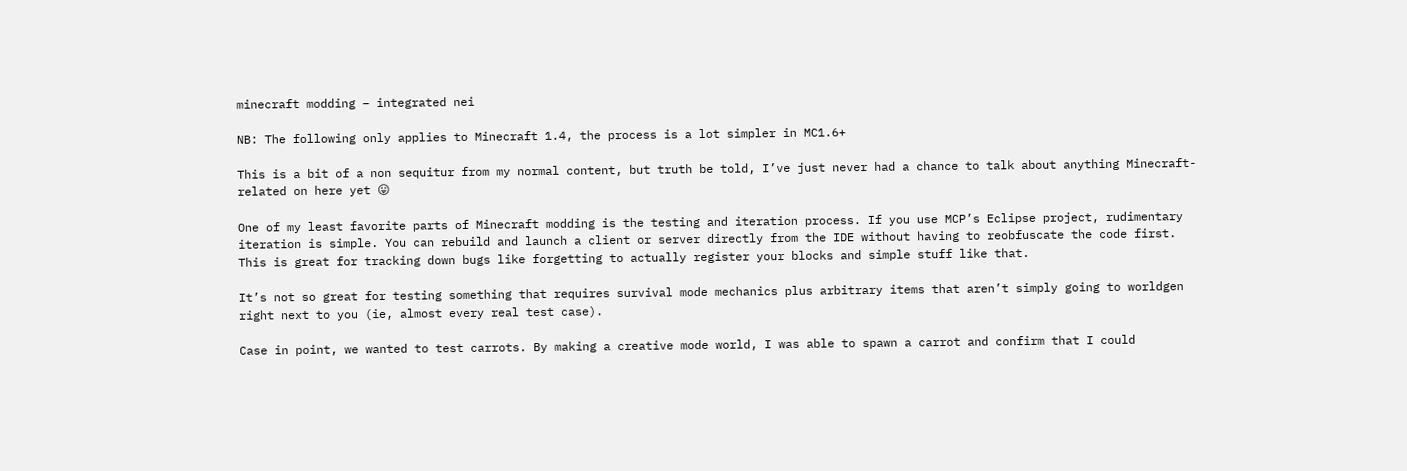minecraft modding – integrated nei

NB: The following only applies to Minecraft 1.4, the process is a lot simpler in MC1.6+

This is a bit of a non sequitur from my normal content, but truth be told, I’ve just never had a chance to talk about anything Minecraft-related on here yet 😛

One of my least favorite parts of Minecraft modding is the testing and iteration process. If you use MCP’s Eclipse project, rudimentary iteration is simple. You can rebuild and launch a client or server directly from the IDE without having to reobfuscate the code first. This is great for tracking down bugs like forgetting to actually register your blocks and simple stuff like that.

It’s not so great for testing something that requires survival mode mechanics plus arbitrary items that aren’t simply going to worldgen right next to you (ie, almost every real test case).

Case in point, we wanted to test carrots. By making a creative mode world, I was able to spawn a carrot and confirm that I could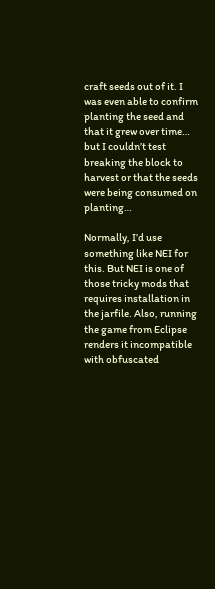craft seeds out of it. I was even able to confirm planting the seed and that it grew over time… but I couldn’t test breaking the block to harvest or that the seeds were being consumed on planting…

Normally, I’d use something like NEI for this. But NEI is one of those tricky mods that requires installation in the jarfile. Also, running the game from Eclipse renders it incompatible with obfuscated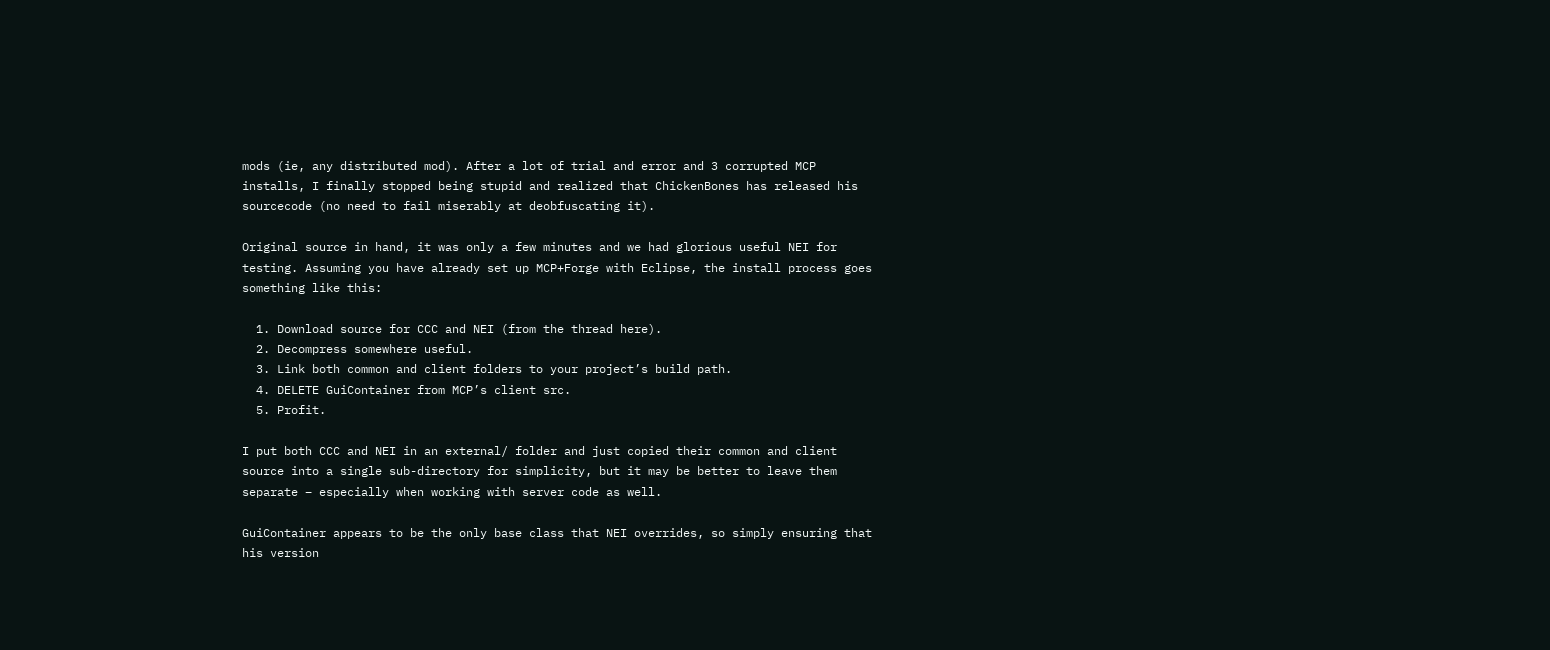mods (ie, any distributed mod). After a lot of trial and error and 3 corrupted MCP installs, I finally stopped being stupid and realized that ChickenBones has released his sourcecode (no need to fail miserably at deobfuscating it).

Original source in hand, it was only a few minutes and we had glorious useful NEI for testing. Assuming you have already set up MCP+Forge with Eclipse, the install process goes something like this:

  1. Download source for CCC and NEI (from the thread here).
  2. Decompress somewhere useful.
  3. Link both common and client folders to your project’s build path.
  4. DELETE GuiContainer from MCP’s client src.
  5. Profit.

I put both CCC and NEI in an external/ folder and just copied their common and client source into a single sub-directory for simplicity, but it may be better to leave them separate – especially when working with server code as well.

GuiContainer appears to be the only base class that NEI overrides, so simply ensuring that his version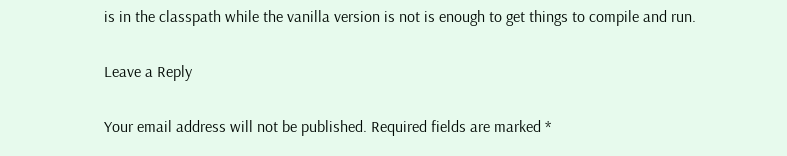is in the classpath while the vanilla version is not is enough to get things to compile and run.

Leave a Reply

Your email address will not be published. Required fields are marked *